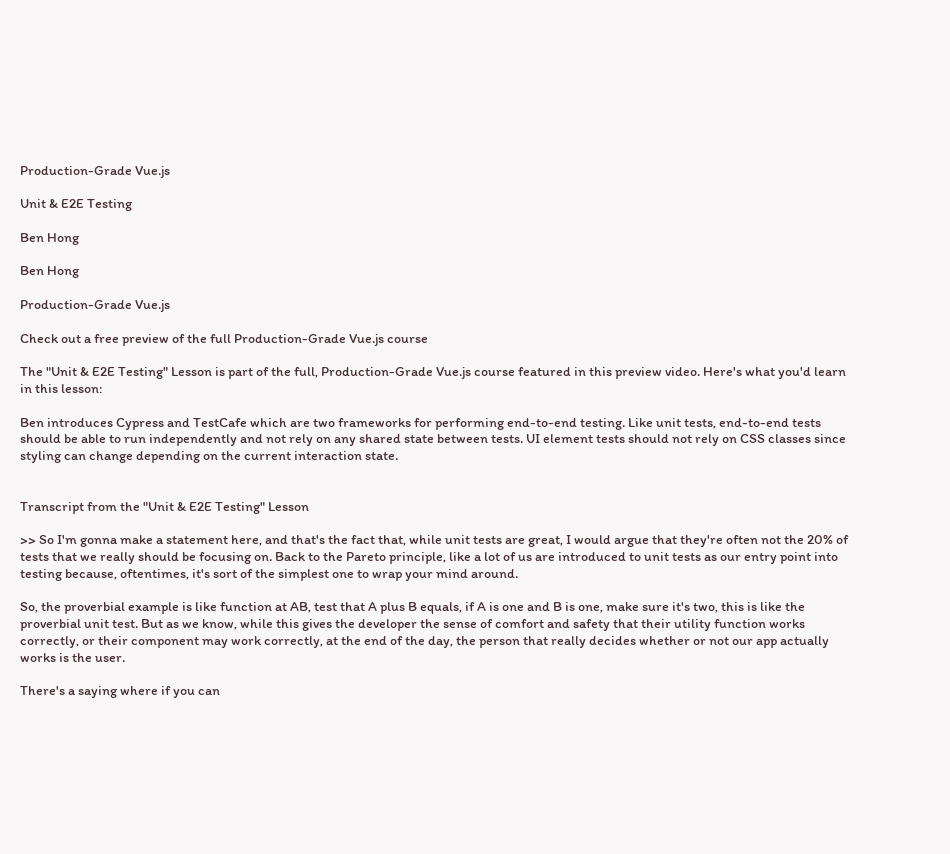Production-Grade Vue.js

Unit & E2E Testing

Ben Hong

Ben Hong

Production-Grade Vue.js

Check out a free preview of the full Production-Grade Vue.js course

The "Unit & E2E Testing" Lesson is part of the full, Production-Grade Vue.js course featured in this preview video. Here's what you'd learn in this lesson:

Ben introduces Cypress and TestCafe which are two frameworks for performing end-to-end testing. Like unit tests, end-to-end tests should be able to run independently and not rely on any shared state between tests. UI element tests should not rely on CSS classes since styling can change depending on the current interaction state.


Transcript from the "Unit & E2E Testing" Lesson

>> So I'm gonna make a statement here, and that's the fact that, while unit tests are great, I would argue that they're often not the 20% of tests that we really should be focusing on. Back to the Pareto principle, like a lot of us are introduced to unit tests as our entry point into testing because, oftentimes, it's sort of the simplest one to wrap your mind around.

So, the proverbial example is like function at AB, test that A plus B equals, if A is one and B is one, make sure it's two, this is like the proverbial unit test. But as we know, while this gives the developer the sense of comfort and safety that their utility function works correctly, or their component may work correctly, at the end of the day, the person that really decides whether or not our app actually works is the user.

There's a saying where if you can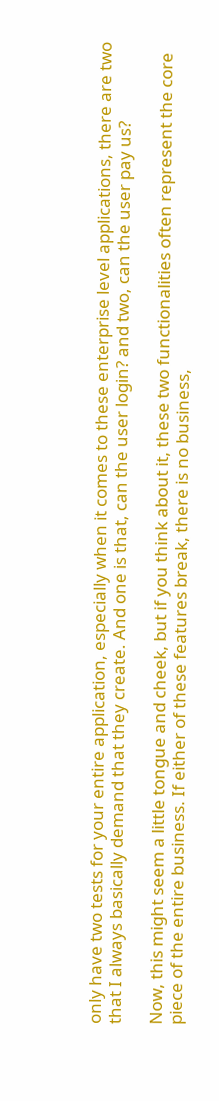only have two tests for your entire application, especially when it comes to these enterprise level applications, there are two that I always basically demand that they create. And one is that, can the user login? and two, can the user pay us?

Now, this might seem a little tongue and cheek, but if you think about it, these two functionalities often represent the core piece of the entire business. If either of these features break, there is no business,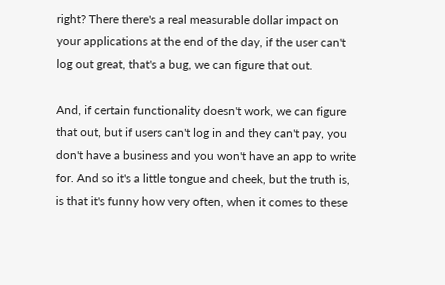right? There there's a real measurable dollar impact on your applications at the end of the day, if the user can't log out great, that's a bug, we can figure that out.

And, if certain functionality doesn't work, we can figure that out, but if users can't log in and they can't pay, you don't have a business and you won't have an app to write for. And so it's a little tongue and cheek, but the truth is, is that it's funny how very often, when it comes to these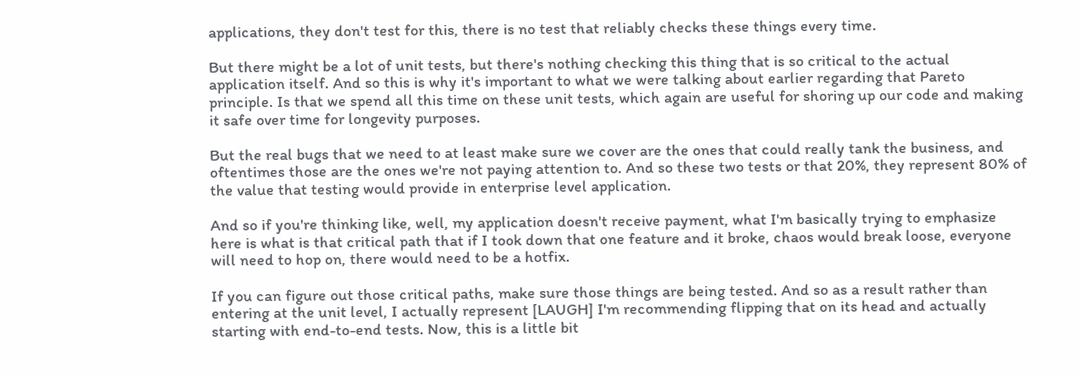applications, they don't test for this, there is no test that reliably checks these things every time.

But there might be a lot of unit tests, but there's nothing checking this thing that is so critical to the actual application itself. And so this is why it's important to what we were talking about earlier regarding that Pareto principle. Is that we spend all this time on these unit tests, which again are useful for shoring up our code and making it safe over time for longevity purposes.

But the real bugs that we need to at least make sure we cover are the ones that could really tank the business, and oftentimes those are the ones we're not paying attention to. And so these two tests or that 20%, they represent 80% of the value that testing would provide in enterprise level application.

And so if you're thinking like, well, my application doesn't receive payment, what I'm basically trying to emphasize here is what is that critical path that if I took down that one feature and it broke, chaos would break loose, everyone will need to hop on, there would need to be a hotfix.

If you can figure out those critical paths, make sure those things are being tested. And so as a result rather than entering at the unit level, I actually represent [LAUGH] I'm recommending flipping that on its head and actually starting with end-to-end tests. Now, this is a little bit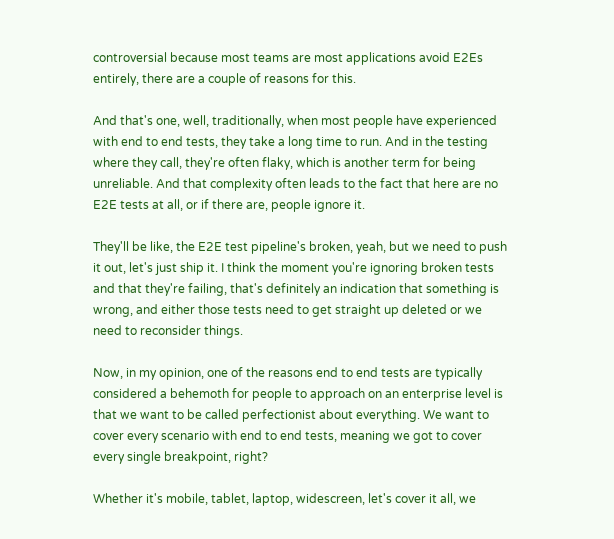controversial because most teams are most applications avoid E2Es entirely, there are a couple of reasons for this.

And that's one, well, traditionally, when most people have experienced with end to end tests, they take a long time to run. And in the testing where they call, they're often flaky, which is another term for being unreliable. And that complexity often leads to the fact that here are no E2E tests at all, or if there are, people ignore it.

They'll be like, the E2E test pipeline's broken, yeah, but we need to push it out, let's just ship it. I think the moment you're ignoring broken tests and that they're failing, that's definitely an indication that something is wrong, and either those tests need to get straight up deleted or we need to reconsider things.

Now, in my opinion, one of the reasons end to end tests are typically considered a behemoth for people to approach on an enterprise level is that we want to be called perfectionist about everything. We want to cover every scenario with end to end tests, meaning we got to cover every single breakpoint, right?

Whether it's mobile, tablet, laptop, widescreen, let's cover it all, we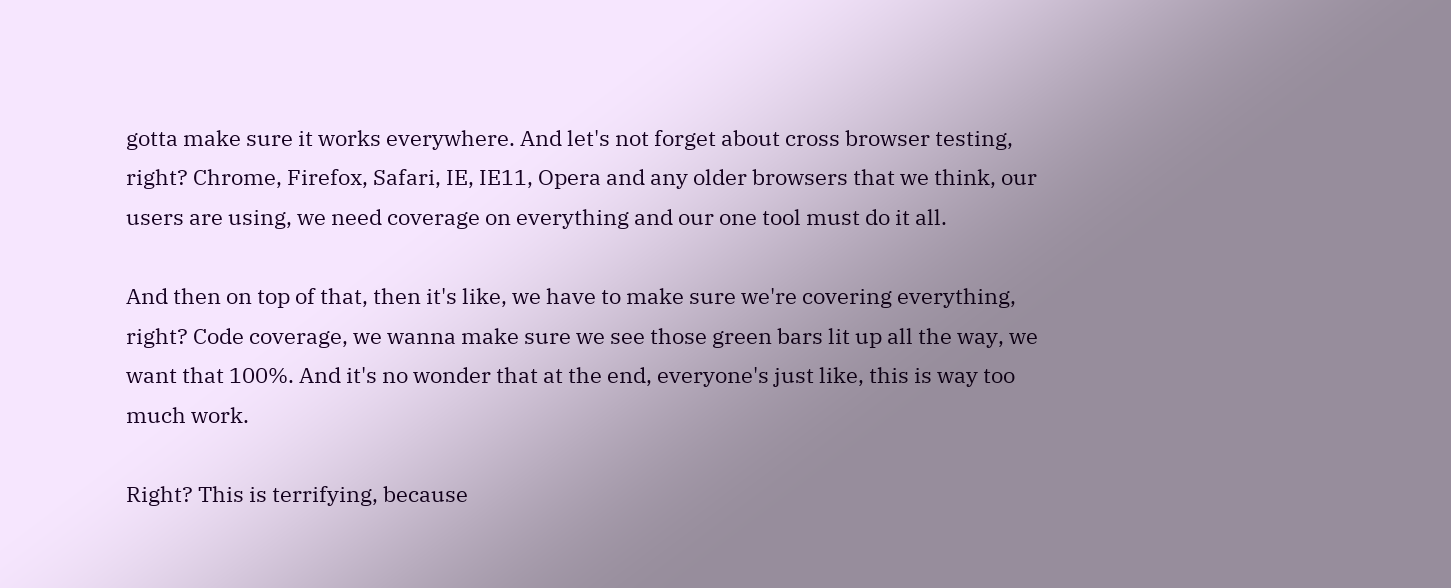gotta make sure it works everywhere. And let's not forget about cross browser testing, right? Chrome, Firefox, Safari, IE, IE11, Opera and any older browsers that we think, our users are using, we need coverage on everything and our one tool must do it all.

And then on top of that, then it's like, we have to make sure we're covering everything, right? Code coverage, we wanna make sure we see those green bars lit up all the way, we want that 100%. And it's no wonder that at the end, everyone's just like, this is way too much work.

Right? This is terrifying, because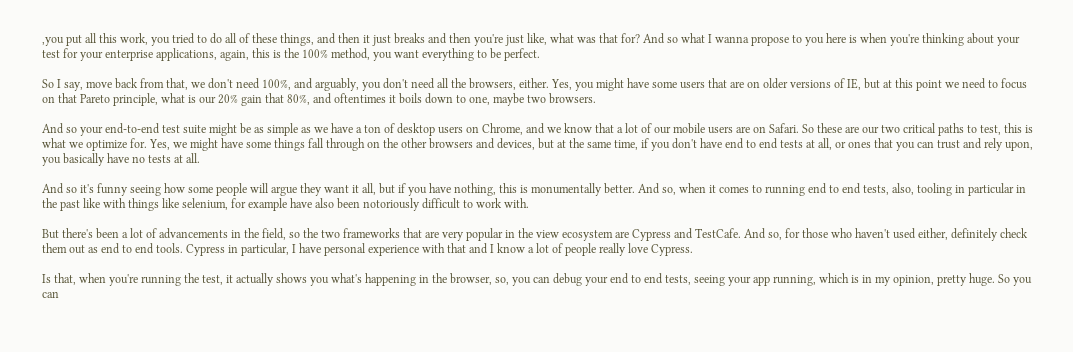,you put all this work, you tried to do all of these things, and then it just breaks and then you're just like, what was that for? And so what I wanna propose to you here is when you're thinking about your test for your enterprise applications, again, this is the 100% method, you want everything to be perfect.

So I say, move back from that, we don't need 100%, and arguably, you don't need all the browsers, either. Yes, you might have some users that are on older versions of IE, but at this point we need to focus on that Pareto principle, what is our 20% gain that 80%, and oftentimes it boils down to one, maybe two browsers.

And so your end-to-end test suite might be as simple as we have a ton of desktop users on Chrome, and we know that a lot of our mobile users are on Safari. So these are our two critical paths to test, this is what we optimize for. Yes, we might have some things fall through on the other browsers and devices, but at the same time, if you don't have end to end tests at all, or ones that you can trust and rely upon, you basically have no tests at all.

And so it's funny seeing how some people will argue they want it all, but if you have nothing, this is monumentally better. And so, when it comes to running end to end tests, also, tooling in particular in the past like with things like selenium, for example have also been notoriously difficult to work with.

But there's been a lot of advancements in the field, so the two frameworks that are very popular in the view ecosystem are Cypress and TestCafe. And so, for those who haven't used either, definitely check them out as end to end tools. Cypress in particular, I have personal experience with that and I know a lot of people really love Cypress.

Is that, when you're running the test, it actually shows you what's happening in the browser, so, you can debug your end to end tests, seeing your app running, which is in my opinion, pretty huge. So you can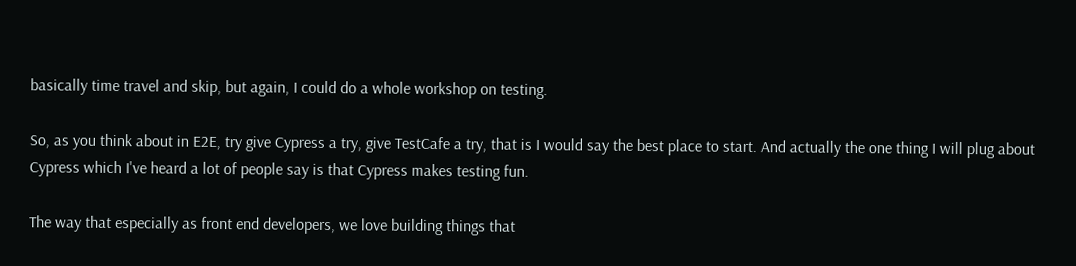basically time travel and skip, but again, I could do a whole workshop on testing.

So, as you think about in E2E, try give Cypress a try, give TestCafe a try, that is I would say the best place to start. And actually the one thing I will plug about Cypress which I've heard a lot of people say is that Cypress makes testing fun.

The way that especially as front end developers, we love building things that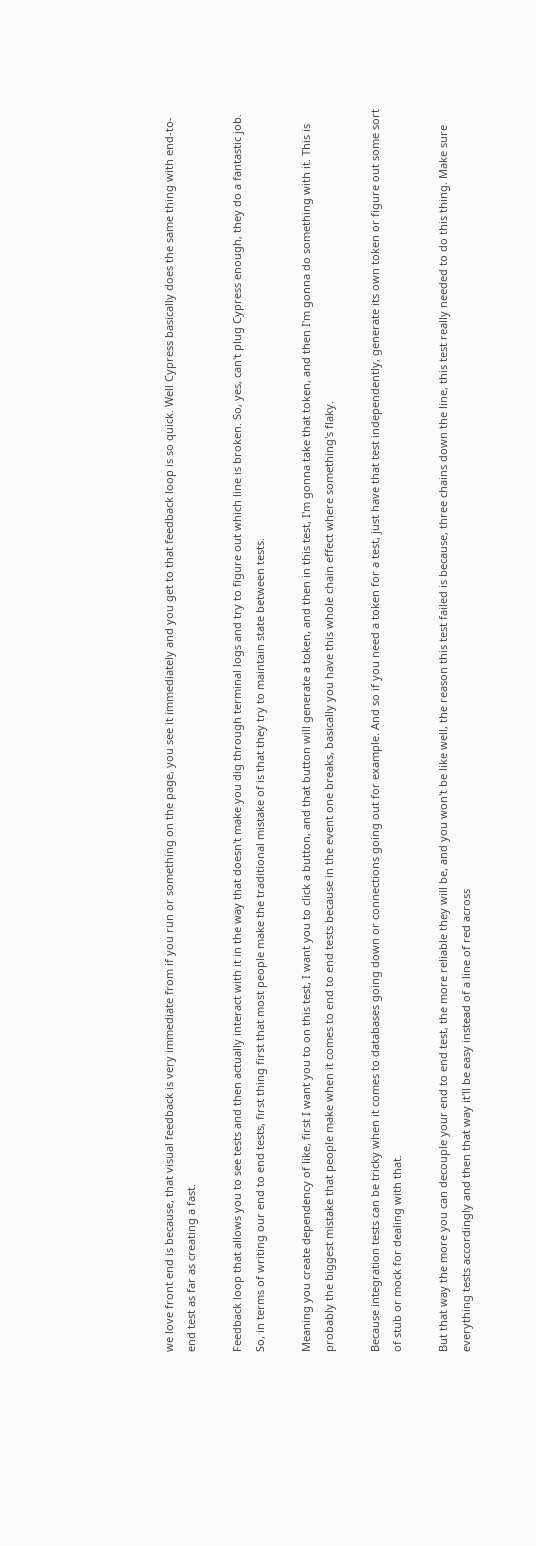we love front end is because, that visual feedback is very immediate from if you run or something on the page, you see it immediately and you get to that feedback loop is so quick. Well Cypress basically does the same thing with end-to-end test as far as creating a fast.

Feedback loop that allows you to see tests and then actually interact with it in the way that doesn't make you dig through terminal logs and try to figure out which line is broken. So, yes, can't plug Cypress enough, they do a fantastic job. So, in terms of writing our end to end tests, first thing first that most people make the traditional mistake of is that they try to maintain state between tests.

Meaning you create dependency of like, first I want you to on this test, I want you to click a button, and that button will generate a token, and then in this test, I'm gonna take that token, and then I'm gonna do something with it. This is probably the biggest mistake that people make when it comes to end to end tests because in the event one breaks, basically you have this whole chain effect where something's flaky.

Because integration tests can be tricky when it comes to databases going down or connections going out for example. And so if you need a token for a test, just have that test independently, generate its own token or figure out some sort of stub or mock for dealing with that.

But that way the more you can decouple your end to end test, the more reliable they will be, and you won't be like well, the reason this test failed is because, three chains down the line, this test really needed to do this thing. Make sure everything tests accordingly and then that way it'll be easy instead of a line of red across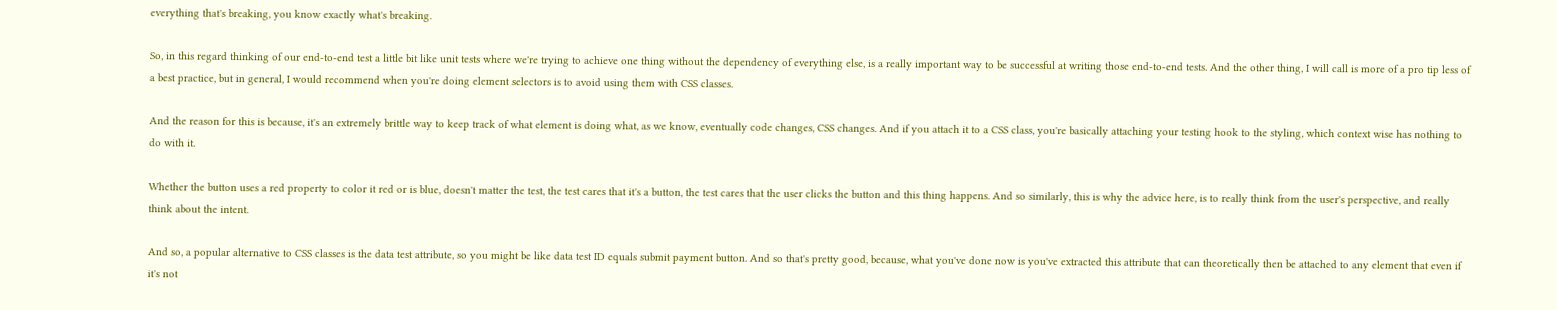everything that's breaking, you know exactly what's breaking.

So, in this regard thinking of our end-to-end test a little bit like unit tests where we're trying to achieve one thing without the dependency of everything else, is a really important way to be successful at writing those end-to-end tests. And the other thing, I will call is more of a pro tip less of a best practice, but in general, I would recommend when you're doing element selectors is to avoid using them with CSS classes.

And the reason for this is because, it's an extremely brittle way to keep track of what element is doing what, as we know, eventually code changes, CSS changes. And if you attach it to a CSS class, you're basically attaching your testing hook to the styling, which context wise has nothing to do with it.

Whether the button uses a red property to color it red or is blue, doesn't matter the test, the test cares that it's a button, the test cares that the user clicks the button and this thing happens. And so similarly, this is why the advice here, is to really think from the user's perspective, and really think about the intent.

And so, a popular alternative to CSS classes is the data test attribute, so you might be like data test ID equals submit payment button. And so that's pretty good, because, what you've done now is you've extracted this attribute that can theoretically then be attached to any element that even if it's not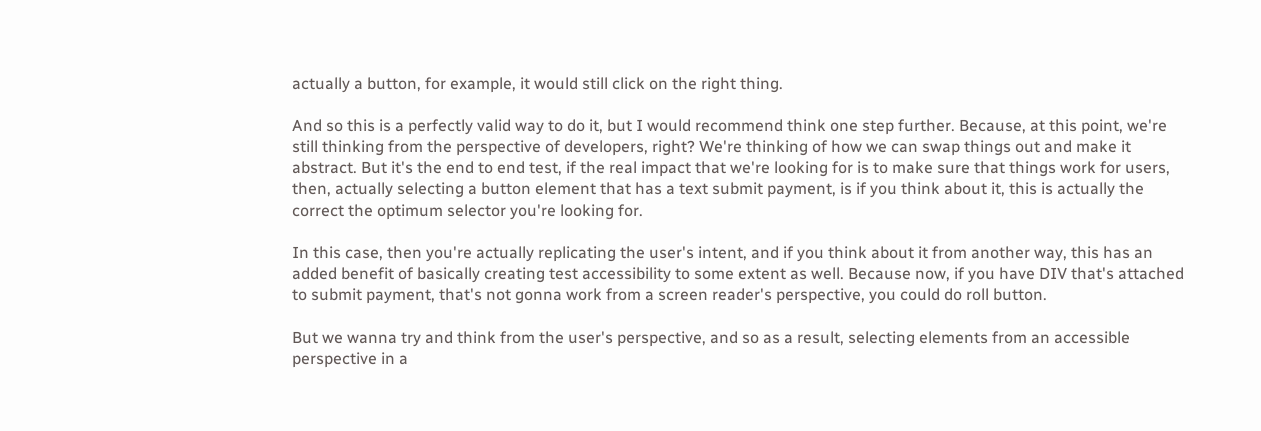actually a button, for example, it would still click on the right thing.

And so this is a perfectly valid way to do it, but I would recommend think one step further. Because, at this point, we're still thinking from the perspective of developers, right? We're thinking of how we can swap things out and make it abstract. But it's the end to end test, if the real impact that we're looking for is to make sure that things work for users, then, actually selecting a button element that has a text submit payment, is if you think about it, this is actually the correct the optimum selector you're looking for.

In this case, then you're actually replicating the user's intent, and if you think about it from another way, this has an added benefit of basically creating test accessibility to some extent as well. Because now, if you have DIV that's attached to submit payment, that's not gonna work from a screen reader's perspective, you could do roll button.

But we wanna try and think from the user's perspective, and so as a result, selecting elements from an accessible perspective in a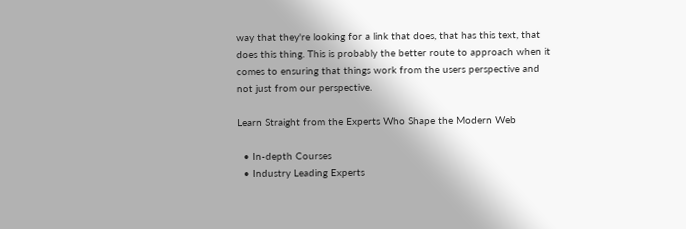way that they're looking for a link that does, that has this text, that does this thing. This is probably the better route to approach when it comes to ensuring that things work from the users perspective and not just from our perspective.

Learn Straight from the Experts Who Shape the Modern Web

  • In-depth Courses
  • Industry Leading Experts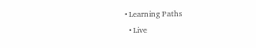• Learning Paths
  • Live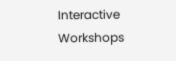Interactive Workshops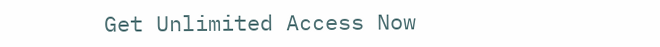Get Unlimited Access Now